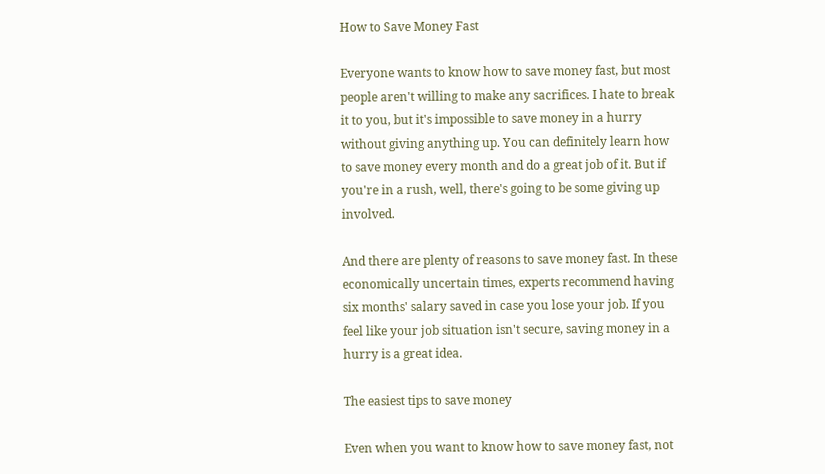How to Save Money Fast

Everyone wants to know how to save money fast, but most people aren't willing to make any sacrifices. I hate to break it to you, but it's impossible to save money in a hurry without giving anything up. You can definitely learn how to save money every month and do a great job of it. But if you're in a rush, well, there's going to be some giving up involved.

And there are plenty of reasons to save money fast. In these economically uncertain times, experts recommend having six months' salary saved in case you lose your job. If you feel like your job situation isn't secure, saving money in a hurry is a great idea.

The easiest tips to save money

Even when you want to know how to save money fast, not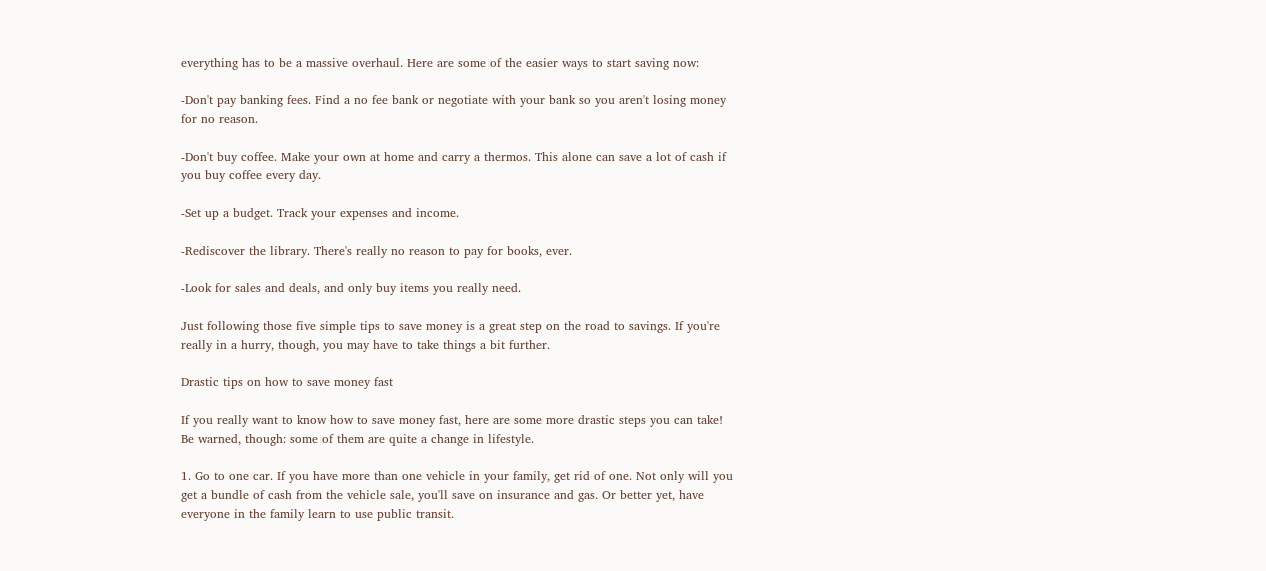everything has to be a massive overhaul. Here are some of the easier ways to start saving now:

-Don't pay banking fees. Find a no fee bank or negotiate with your bank so you aren't losing money for no reason.

-Don't buy coffee. Make your own at home and carry a thermos. This alone can save a lot of cash if you buy coffee every day.

-Set up a budget. Track your expenses and income.

-Rediscover the library. There's really no reason to pay for books, ever.

-Look for sales and deals, and only buy items you really need.

Just following those five simple tips to save money is a great step on the road to savings. If you're really in a hurry, though, you may have to take things a bit further.

Drastic tips on how to save money fast

If you really want to know how to save money fast, here are some more drastic steps you can take! Be warned, though: some of them are quite a change in lifestyle.

1. Go to one car. If you have more than one vehicle in your family, get rid of one. Not only will you get a bundle of cash from the vehicle sale, you'll save on insurance and gas. Or better yet, have everyone in the family learn to use public transit.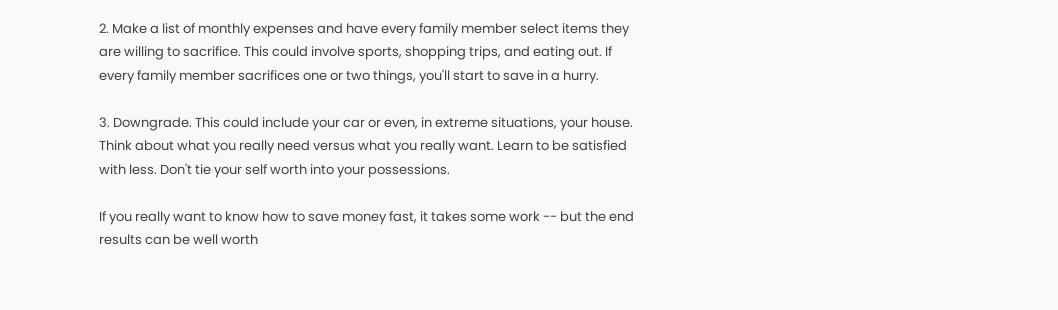2. Make a list of monthly expenses and have every family member select items they are willing to sacrifice. This could involve sports, shopping trips, and eating out. If every family member sacrifices one or two things, you'll start to save in a hurry.

3. Downgrade. This could include your car or even, in extreme situations, your house. Think about what you really need versus what you really want. Learn to be satisfied with less. Don't tie your self worth into your possessions.

If you really want to know how to save money fast, it takes some work -- but the end results can be well worth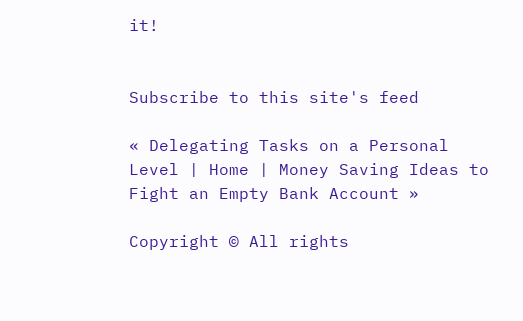it!


Subscribe to this site's feed

« Delegating Tasks on a Personal Level | Home | Money Saving Ideas to Fight an Empty Bank Account »

Copyright © All rights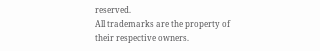reserved.
All trademarks are the property of their respective owners.